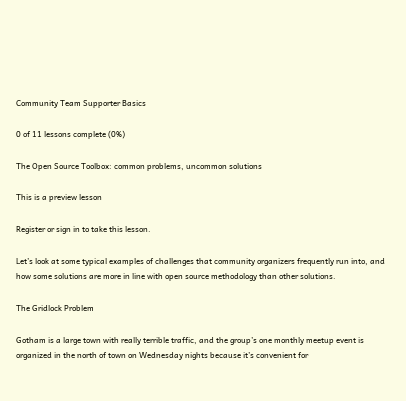Community Team Supporter Basics

0 of 11 lessons complete (0%)

The Open Source Toolbox: common problems, uncommon solutions

This is a preview lesson

Register or sign in to take this lesson.

Let’s look at some typical examples of challenges that community organizers frequently run into, and how some solutions are more in line with open source methodology than other solutions.

The Gridlock Problem

Gotham is a large town with really terrible traffic, and the group’s one monthly meetup event is organized in the north of town on Wednesday nights because it’s convenient for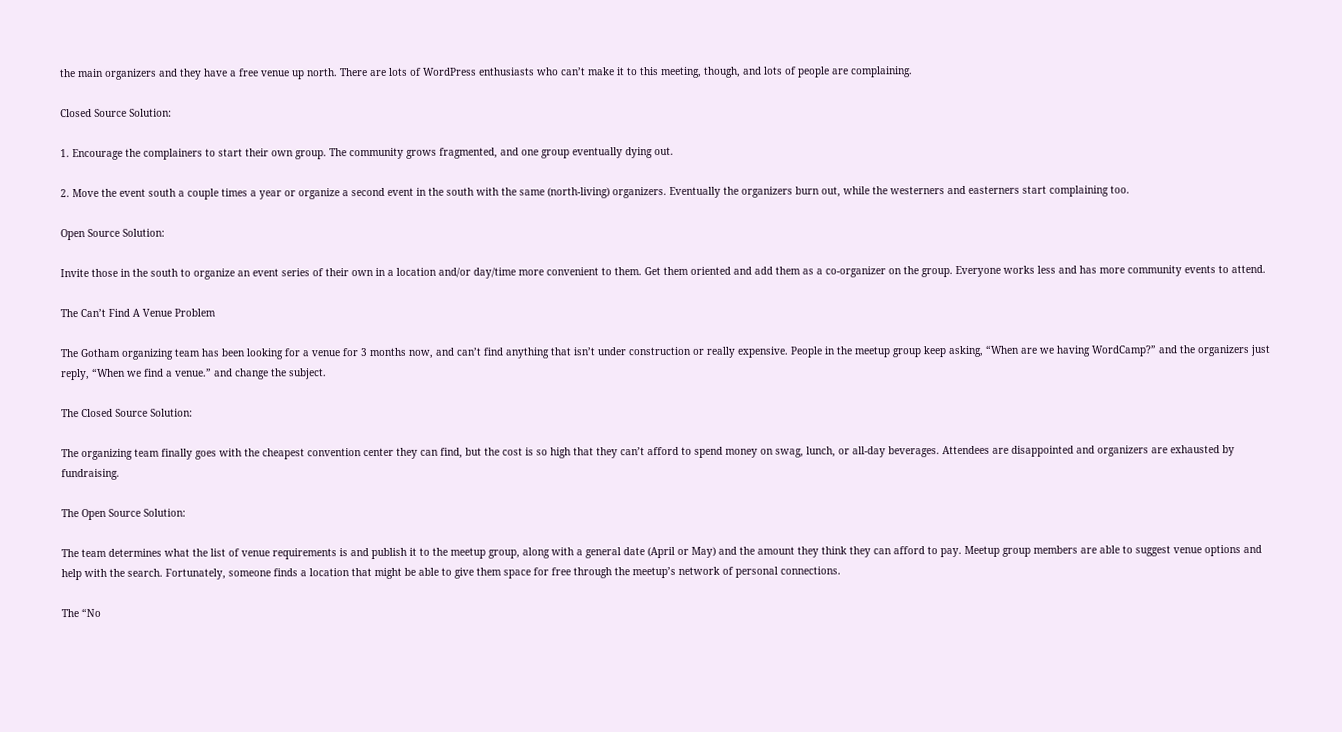the main organizers and they have a free venue up north. There are lots of WordPress enthusiasts who can’t make it to this meeting, though, and lots of people are complaining.

Closed Source Solution:

1. Encourage the complainers to start their own group. The community grows fragmented, and one group eventually dying out.

2. Move the event south a couple times a year or organize a second event in the south with the same (north-living) organizers. Eventually the organizers burn out, while the westerners and easterners start complaining too.

Open Source Solution:

Invite those in the south to organize an event series of their own in a location and/or day/time more convenient to them. Get them oriented and add them as a co-organizer on the group. Everyone works less and has more community events to attend.

The Can’t Find A Venue Problem

The Gotham organizing team has been looking for a venue for 3 months now, and can’t find anything that isn’t under construction or really expensive. People in the meetup group keep asking, “When are we having WordCamp?” and the organizers just reply, “When we find a venue.” and change the subject.

The Closed Source Solution:

The organizing team finally goes with the cheapest convention center they can find, but the cost is so high that they can’t afford to spend money on swag, lunch, or all-day beverages. Attendees are disappointed and organizers are exhausted by fundraising.

The Open Source Solution:

The team determines what the list of venue requirements is and publish it to the meetup group, along with a general date (April or May) and the amount they think they can afford to pay. Meetup group members are able to suggest venue options and help with the search. Fortunately, someone finds a location that might be able to give them space for free through the meetup’s network of personal connections.

The “No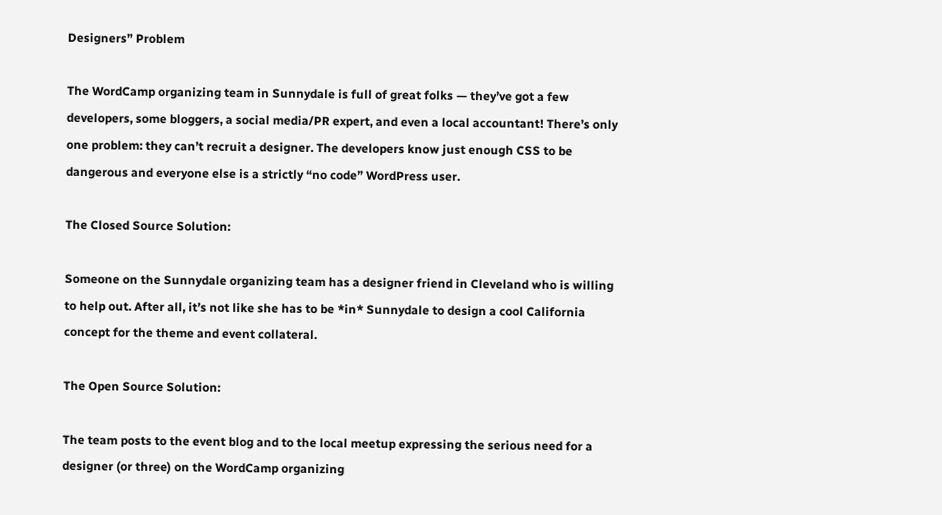Designers” Problem

The WordCamp organizing team in Sunnydale is full of great folks — they’ve got a few developers, some bloggers, a social media/PR expert, and even a local accountant! There’s only one problem: they can’t recruit a designer. The developers know just enough CSS to be dangerous and everyone else is a strictly “no code” WordPress user.

The Closed Source Solution:

Someone on the Sunnydale organizing team has a designer friend in Cleveland who is willing to help out. After all, it’s not like she has to be *in* Sunnydale to design a cool California concept for the theme and event collateral.

The Open Source Solution:

The team posts to the event blog and to the local meetup expressing the serious need for a designer (or three) on the WordCamp organizing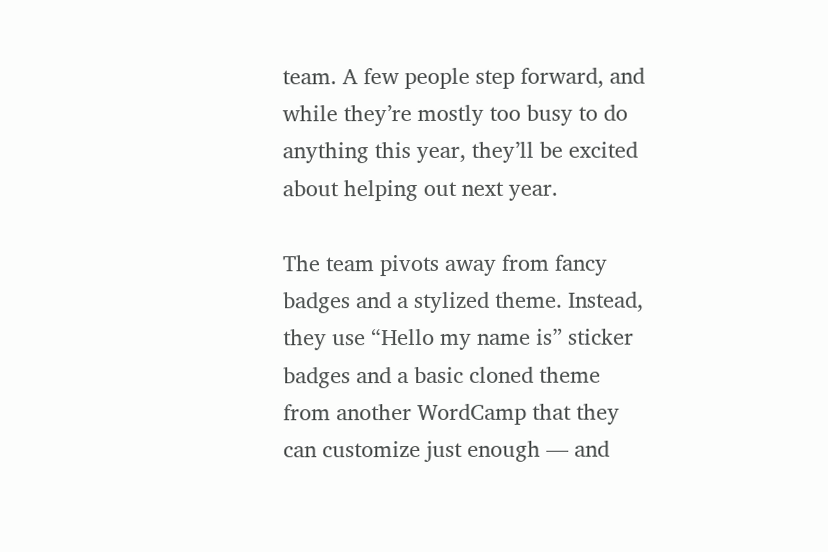team. A few people step forward, and while they’re mostly too busy to do anything this year, they’ll be excited about helping out next year.

The team pivots away from fancy badges and a stylized theme. Instead, they use “Hello my name is” sticker badges and a basic cloned theme from another WordCamp that they can customize just enough — and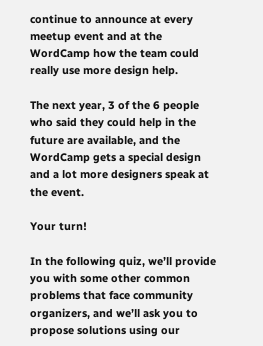continue to announce at every meetup event and at the WordCamp how the team could really use more design help.

The next year, 3 of the 6 people who said they could help in the future are available, and the WordCamp gets a special design and a lot more designers speak at the event.

Your turn!

In the following quiz, we’ll provide you with some other common problems that face community organizers, and we’ll ask you to propose solutions using our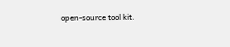open-source tool kit.